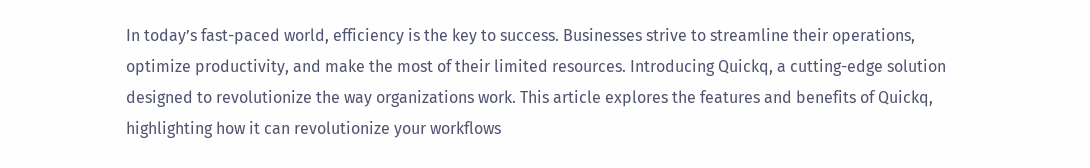In today’s fast-paced world, efficiency is the key to success. Businesses strive to streamline their operations, optimize productivity, and make the most of their limited resources. Introducing Quickq, a cutting-edge solution designed to revolutionize the way organizations work. This article explores the features and benefits of Quickq, highlighting how it can revolutionize your workflows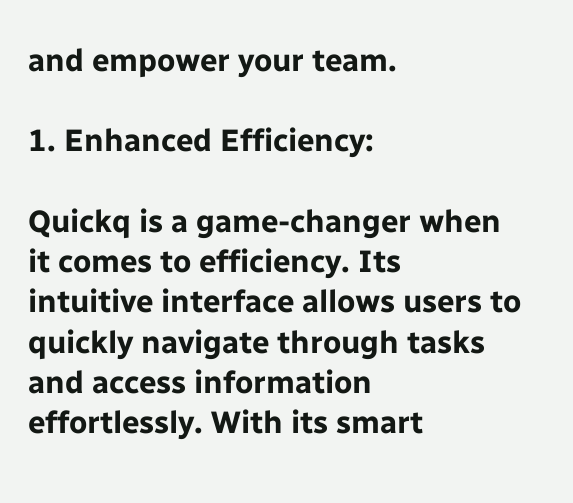and empower your team.

1. Enhanced Efficiency:

Quickq is a game-changer when it comes to efficiency. Its intuitive interface allows users to quickly navigate through tasks and access information effortlessly. With its smart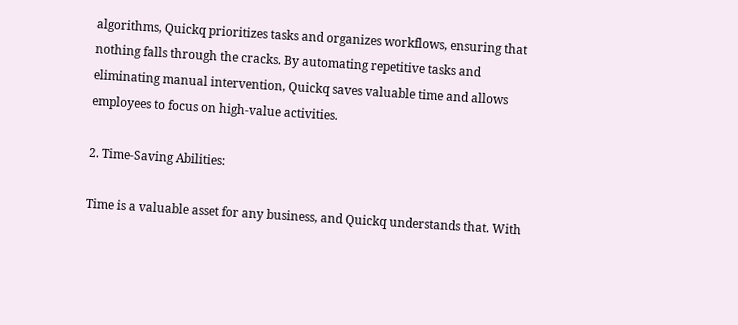algorithms, Quickq prioritizes tasks and organizes workflows, ensuring that nothing falls through the cracks. By automating repetitive tasks and eliminating manual intervention, Quickq saves valuable time and allows employees to focus on high-value activities.

2. Time-Saving Abilities:

Time is a valuable asset for any business, and Quickq understands that. With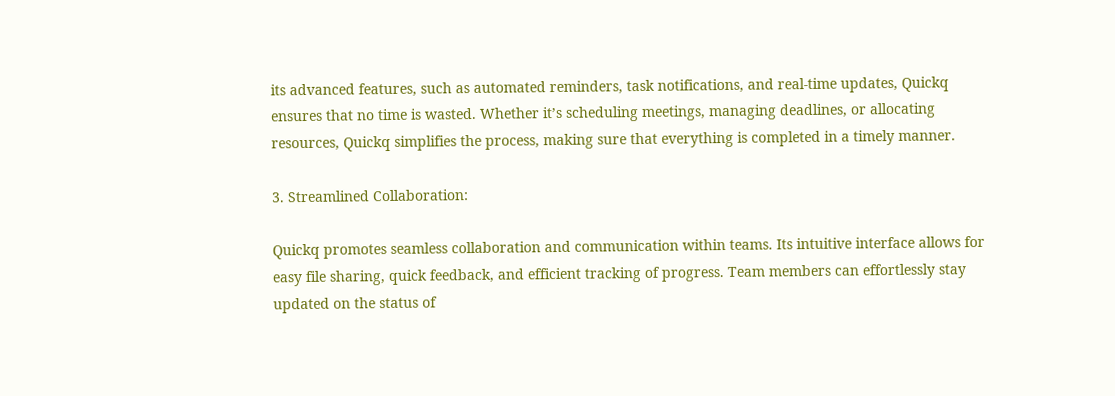its advanced features, such as automated reminders, task notifications, and real-time updates, Quickq ensures that no time is wasted. Whether it’s scheduling meetings, managing deadlines, or allocating resources, Quickq simplifies the process, making sure that everything is completed in a timely manner.

3. Streamlined Collaboration:

Quickq promotes seamless collaboration and communication within teams. Its intuitive interface allows for easy file sharing, quick feedback, and efficient tracking of progress. Team members can effortlessly stay updated on the status of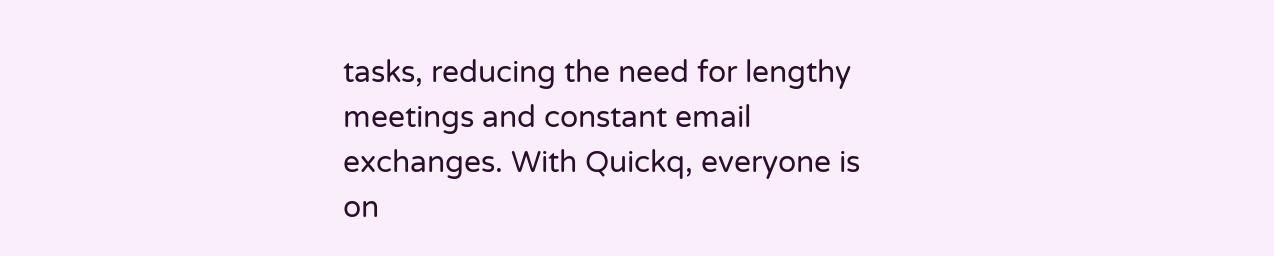tasks, reducing the need for lengthy meetings and constant email exchanges. With Quickq, everyone is on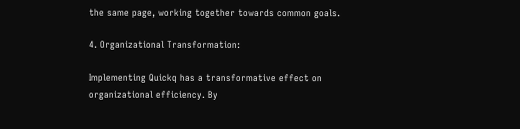the same page, working together towards common goals.

4. Organizational Transformation:

Implementing Quickq has a transformative effect on organizational efficiency. By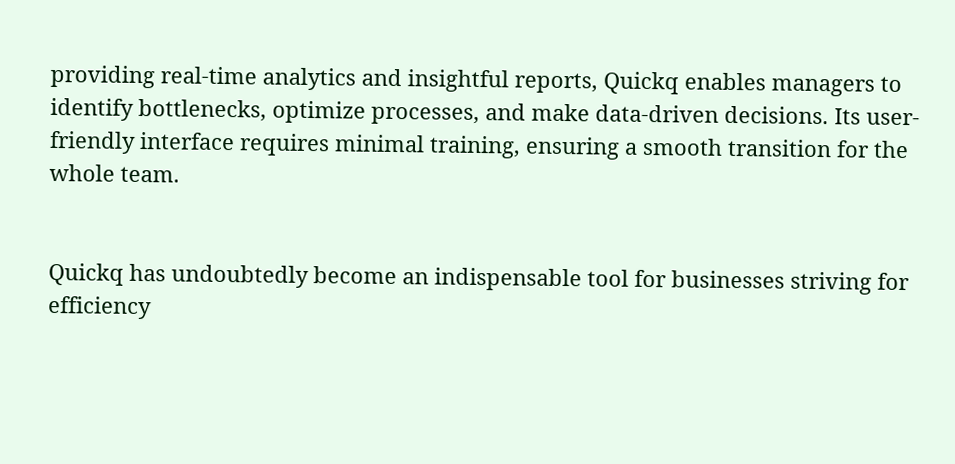providing real-time analytics and insightful reports, Quickq enables managers to identify bottlenecks, optimize processes, and make data-driven decisions. Its user-friendly interface requires minimal training, ensuring a smooth transition for the whole team.


Quickq has undoubtedly become an indispensable tool for businesses striving for efficiency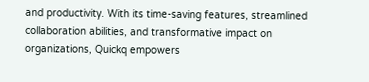and productivity. With its time-saving features, streamlined collaboration abilities, and transformative impact on organizations, Quickq empowers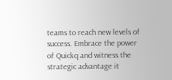teams to reach new levels of success. Embrace the power of Quickq and witness the strategic advantage it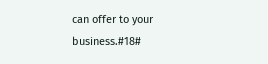can offer to your business.#18#